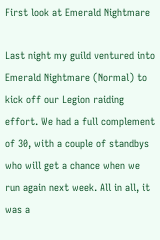First look at Emerald Nightmare

Last night my guild ventured into Emerald Nightmare (Normal) to kick off our Legion raiding effort. We had a full complement of 30, with a couple of standbys who will get a chance when we run again next week. All in all, it was a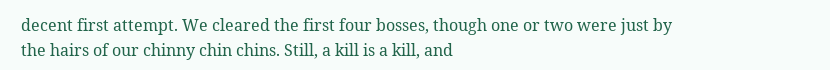decent first attempt. We cleared the first four bosses, though one or two were just by the hairs of our chinny chin chins. Still, a kill is a kill, and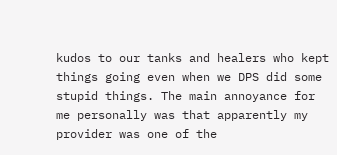kudos to our tanks and healers who kept things going even when we DPS did some stupid things. The main annoyance for me personally was that apparently my provider was one of the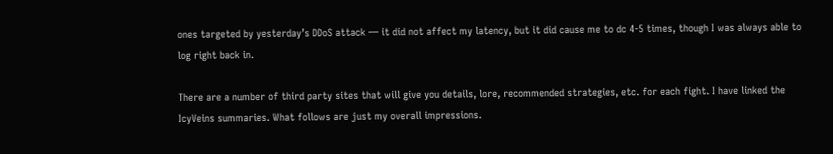ones targeted by yesterday’s DDoS attack — it did not affect my latency, but it did cause me to dc 4-5 times, though I was always able to log right back in.

There are a number of third party sites that will give you details, lore, recommended strategies, etc. for each fight. I have linked the IcyVeins summaries. What follows are just my overall impressions.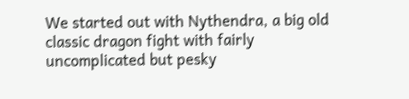We started out with Nythendra, a big old classic dragon fight with fairly uncomplicated but pesky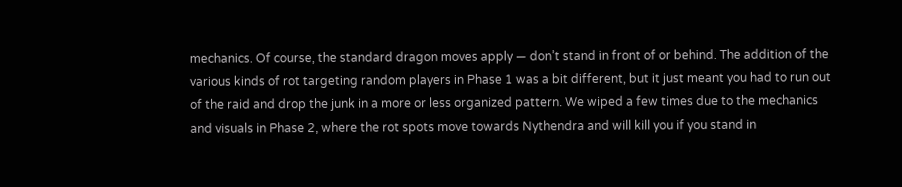mechanics. Of course, the standard dragon moves apply — don’t stand in front of or behind. The addition of the various kinds of rot targeting random players in Phase 1 was a bit different, but it just meant you had to run out of the raid and drop the junk in a more or less organized pattern. We wiped a few times due to the mechanics and visuals in Phase 2, where the rot spots move towards Nythendra and will kill you if you stand in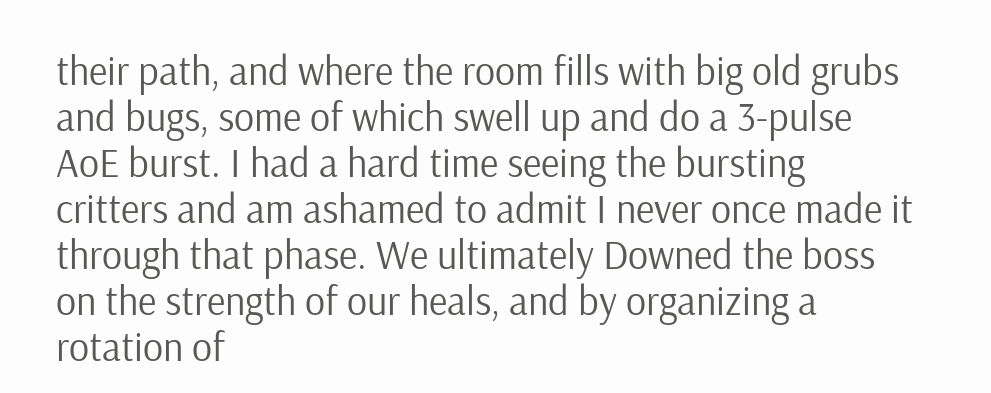their path, and where the room fills with big old grubs and bugs, some of which swell up and do a 3-pulse AoE burst. I had a hard time seeing the bursting critters and am ashamed to admit I never once made it through that phase. We ultimately Downed the boss on the strength of our heals, and by organizing a rotation of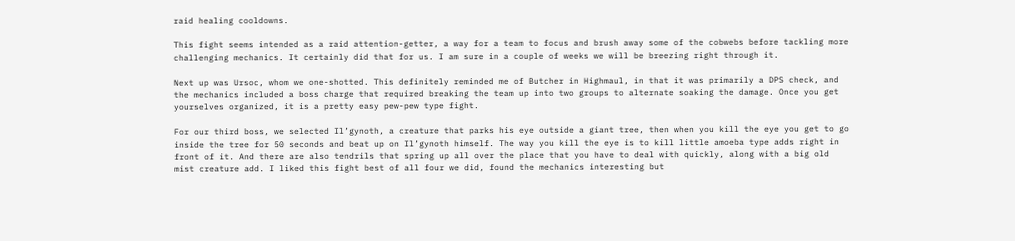raid healing cooldowns.

This fight seems intended as a raid attention-getter, a way for a team to focus and brush away some of the cobwebs before tackling more challenging mechanics. It certainly did that for us. I am sure in a couple of weeks we will be breezing right through it.

Next up was Ursoc, whom we one-shotted. This definitely reminded me of Butcher in Highmaul, in that it was primarily a DPS check, and the mechanics included a boss charge that required breaking the team up into two groups to alternate soaking the damage. Once you get yourselves organized, it is a pretty easy pew-pew type fight.

For our third boss, we selected Il’gynoth, a creature that parks his eye outside a giant tree, then when you kill the eye you get to go inside the tree for 50 seconds and beat up on Il’gynoth himself. The way you kill the eye is to kill little amoeba type adds right in front of it. And there are also tendrils that spring up all over the place that you have to deal with quickly, along with a big old mist creature add. I liked this fight best of all four we did, found the mechanics interesting but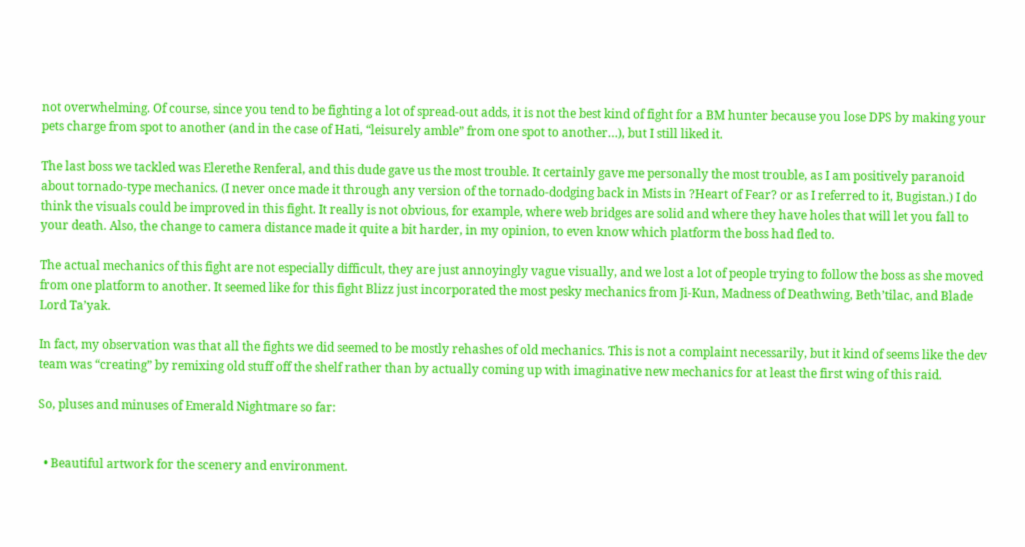not overwhelming. Of course, since you tend to be fighting a lot of spread-out adds, it is not the best kind of fight for a BM hunter because you lose DPS by making your pets charge from spot to another (and in the case of Hati, “leisurely amble” from one spot to another…), but I still liked it.

The last boss we tackled was Elerethe Renferal, and this dude gave us the most trouble. It certainly gave me personally the most trouble, as I am positively paranoid about tornado-type mechanics. (I never once made it through any version of the tornado-dodging back in Mists in ?Heart of Fear? or as I referred to it, Bugistan.) I do think the visuals could be improved in this fight. It really is not obvious, for example, where web bridges are solid and where they have holes that will let you fall to your death. Also, the change to camera distance made it quite a bit harder, in my opinion, to even know which platform the boss had fled to.

The actual mechanics of this fight are not especially difficult, they are just annoyingly vague visually, and we lost a lot of people trying to follow the boss as she moved from one platform to another. It seemed like for this fight Blizz just incorporated the most pesky mechanics from Ji-Kun, Madness of Deathwing, Beth’tilac, and Blade Lord Ta’yak.

In fact, my observation was that all the fights we did seemed to be mostly rehashes of old mechanics. This is not a complaint necessarily, but it kind of seems like the dev team was “creating” by remixing old stuff off the shelf rather than by actually coming up with imaginative new mechanics for at least the first wing of this raid.

So, pluses and minuses of Emerald Nightmare so far:


  • Beautiful artwork for the scenery and environment.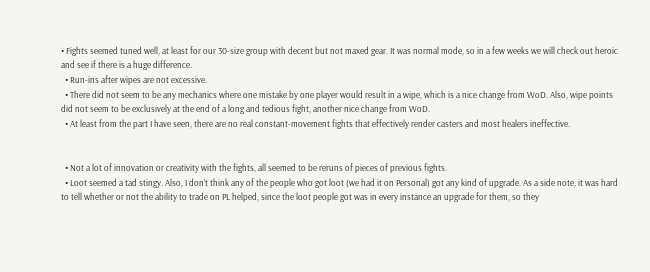• Fights seemed tuned well, at least for our 30-size group with decent but not maxed gear. It was normal mode, so in a few weeks we will check out heroic and see if there is a huge difference.
  • Run-ins after wipes are not excessive.
  • There did not seem to be any mechanics where one mistake by one player would result in a wipe, which is a nice change from WoD. Also, wipe points did not seem to be exclusively at the end of a long and tedious fight, another nice change from WoD.
  • At least from the part I have seen, there are no real constant-movement fights that effectively render casters and most healers ineffective.


  • Not a lot of innovation or creativity with the fights, all seemed to be reruns of pieces of previous fights.
  • Loot seemed a tad stingy. Also, I don’t think any of the people who got loot (we had it on Personal) got any kind of upgrade. As a side note, it was hard to tell whether or not the ability to trade on PL helped, since the loot people got was in every instance an upgrade for them, so they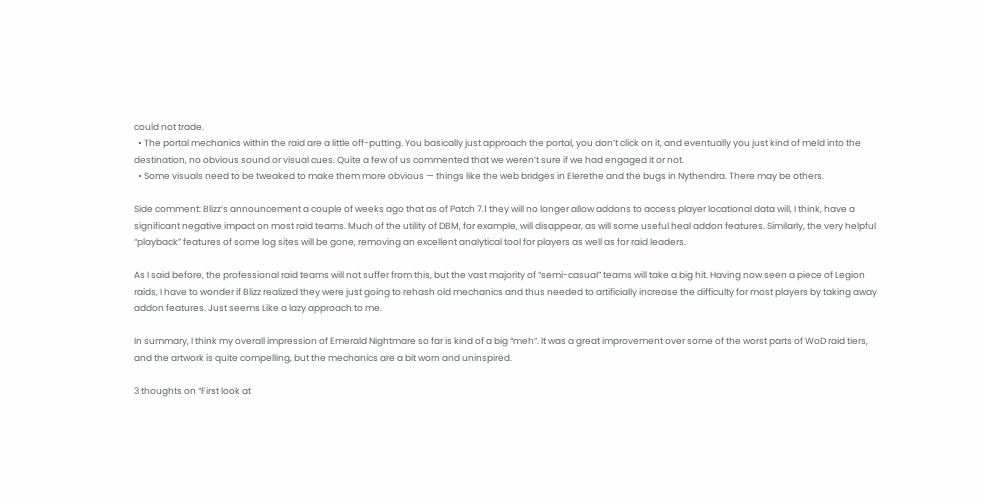could not trade.
  • The portal mechanics within the raid are a little off-putting. You basically just approach the portal, you don’t click on it, and eventually you just kind of meld into the destination, no obvious sound or visual cues. Quite a few of us commented that we weren’t sure if we had engaged it or not.
  • Some visuals need to be tweaked to make them more obvious — things like the web bridges in Elerethe and the bugs in Nythendra. There may be others.

Side comment: Blizz’s announcement a couple of weeks ago that as of Patch 7.1 they will no longer allow addons to access player locational data will, I think, have a significant negative impact on most raid teams. Much of the utility of DBM, for example, will disappear, as will some useful heal addon features. Similarly, the very helpful “playback” features of some log sites will be gone, removing an excellent analytical tool for players as well as for raid leaders.

As I said before, the professional raid teams will not suffer from this, but the vast majority of “semi-casual” teams will take a big hit. Having now seen a piece of Legion raids, I have to wonder if Blizz realized they were just going to rehash old mechanics and thus needed to artificially increase the difficulty for most players by taking away addon features. Just seems Like a lazy approach to me.

In summary, I think my overall impression of Emerald Nightmare so far is kind of a big “meh”. It was a great improvement over some of the worst parts of WoD raid tiers, and the artwork is quite compelling, but the mechanics are a bit worn and uninspired.

3 thoughts on “First look at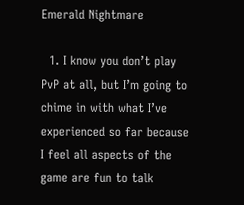Emerald Nightmare

  1. I know you don’t play PvP at all, but I’m going to chime in with what I’ve experienced so far because I feel all aspects of the game are fun to talk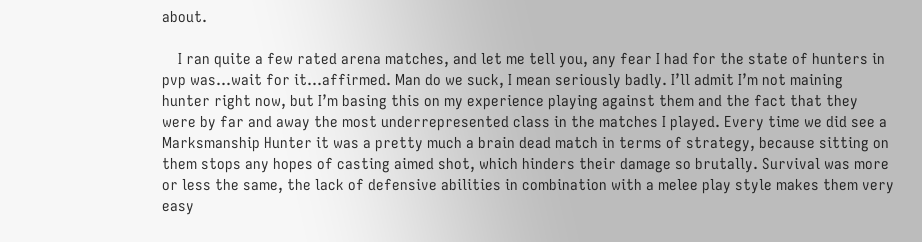about.

    I ran quite a few rated arena matches, and let me tell you, any fear I had for the state of hunters in pvp was…wait for it…affirmed. Man do we suck, I mean seriously badly. I’ll admit I’m not maining hunter right now, but I’m basing this on my experience playing against them and the fact that they were by far and away the most underrepresented class in the matches I played. Every time we did see a Marksmanship Hunter it was a pretty much a brain dead match in terms of strategy, because sitting on them stops any hopes of casting aimed shot, which hinders their damage so brutally. Survival was more or less the same, the lack of defensive abilities in combination with a melee play style makes them very easy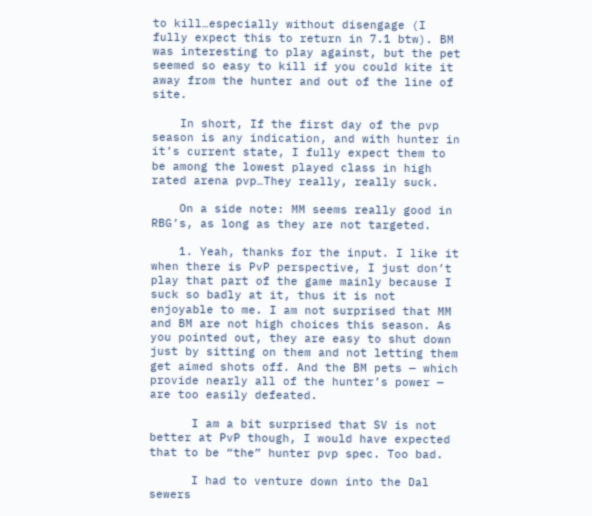to kill…especially without disengage (I fully expect this to return in 7.1 btw). BM was interesting to play against, but the pet seemed so easy to kill if you could kite it away from the hunter and out of the line of site.

    In short, If the first day of the pvp season is any indication, and with hunter in it’s current state, I fully expect them to be among the lowest played class in high rated arena pvp…They really, really suck.

    On a side note: MM seems really good in RBG’s, as long as they are not targeted.

    1. Yeah, thanks for the input. I like it when there is PvP perspective, I just don’t play that part of the game mainly because I suck so badly at it, thus it is not enjoyable to me. I am not surprised that MM and BM are not high choices this season. As you pointed out, they are easy to shut down just by sitting on them and not letting them get aimed shots off. And the BM pets — which provide nearly all of the hunter’s power — are too easily defeated.

      I am a bit surprised that SV is not better at PvP though, I would have expected that to be “the” hunter pvp spec. Too bad.

      I had to venture down into the Dal sewers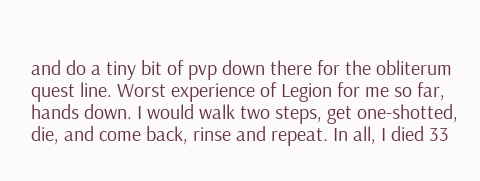and do a tiny bit of pvp down there for the obliterum quest line. Worst experience of Legion for me so far, hands down. I would walk two steps, get one-shotted, die, and come back, rinse and repeat. In all, I died 33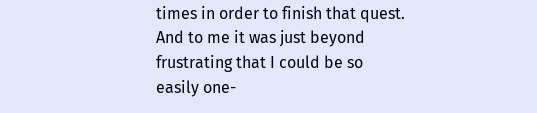times in order to finish that quest. And to me it was just beyond frustrating that I could be so easily one-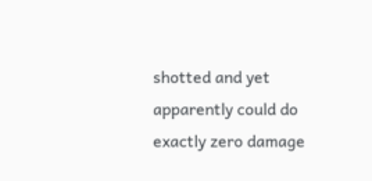shotted and yet apparently could do exactly zero damage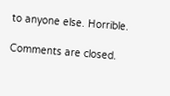to anyone else. Horrible.

Comments are closed.